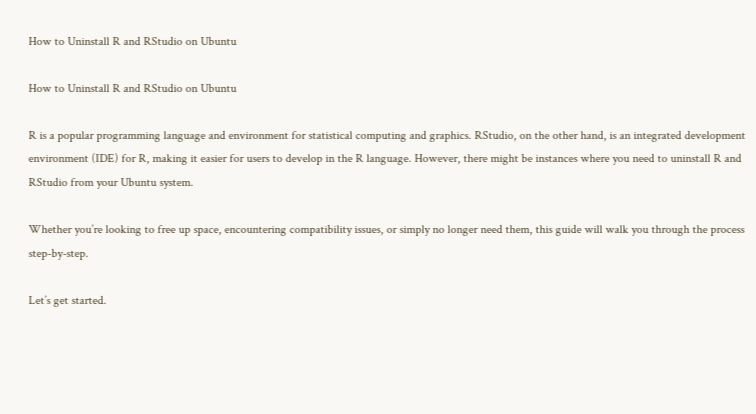How to Uninstall R and RStudio on Ubuntu

How to Uninstall R and RStudio on Ubuntu

R is a popular programming language and environment for statistical computing and graphics. RStudio, on the other hand, is an integrated development environment (IDE) for R, making it easier for users to develop in the R language. However, there might be instances where you need to uninstall R and RStudio from your Ubuntu system.

Whether you’re looking to free up space, encountering compatibility issues, or simply no longer need them, this guide will walk you through the process step-by-step.

Let’s get started.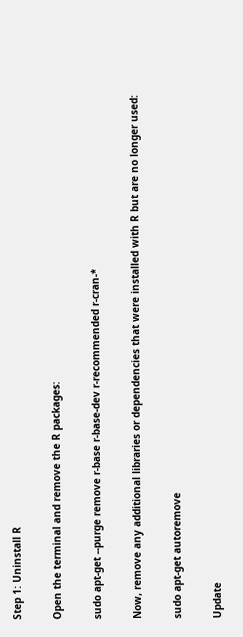Step 1: Uninstall R

Open the terminal and remove the R packages:

sudo apt-get --purge remove r-base r-base-dev r-recommended r-cran-*

Now, remove any additional libraries or dependencies that were installed with R but are no longer used:

sudo apt-get autoremove

Update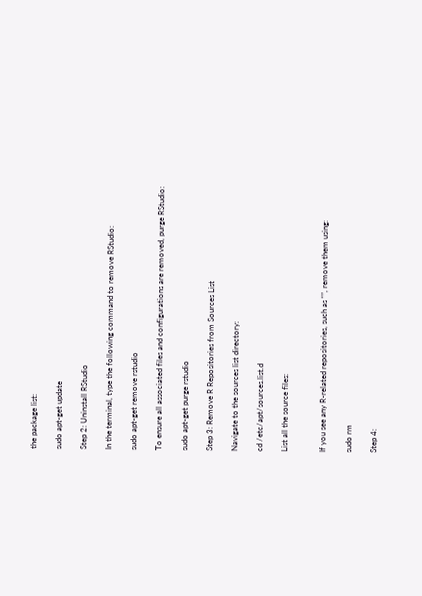the package list:

sudo apt-get update

Step 2: Uninstall RStudio

In the terminal, type the following command to remove RStudio:

sudo apt-get remove rstudio

To ensure all associated files and configurations are removed, purge RStudio:

sudo apt-get purge rstudio

Step 3: Remove R Repositories from Sources List

Navigate to the sources list directory:

cd /etc/apt/sources.list.d

List all the source files:


If you see any R-related repositories, such as “”, remove them using:

sudo rm

Step 4: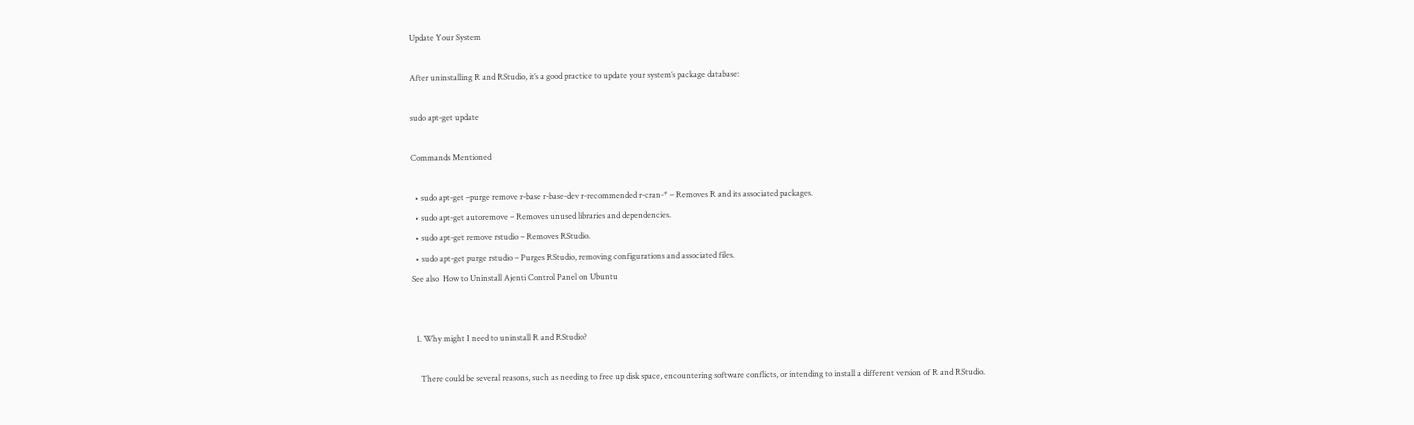Update Your System

After uninstalling R and RStudio, it’s a good practice to update your system’s package database:

sudo apt-get update

Commands Mentioned

  • sudo apt-get –purge remove r-base r-base-dev r-recommended r-cran-* – Removes R and its associated packages.
  • sudo apt-get autoremove – Removes unused libraries and dependencies.
  • sudo apt-get remove rstudio – Removes RStudio.
  • sudo apt-get purge rstudio – Purges RStudio, removing configurations and associated files.
See also  How to Uninstall Ajenti Control Panel on Ubuntu


  1. Why might I need to uninstall R and RStudio?

    There could be several reasons, such as needing to free up disk space, encountering software conflicts, or intending to install a different version of R and RStudio.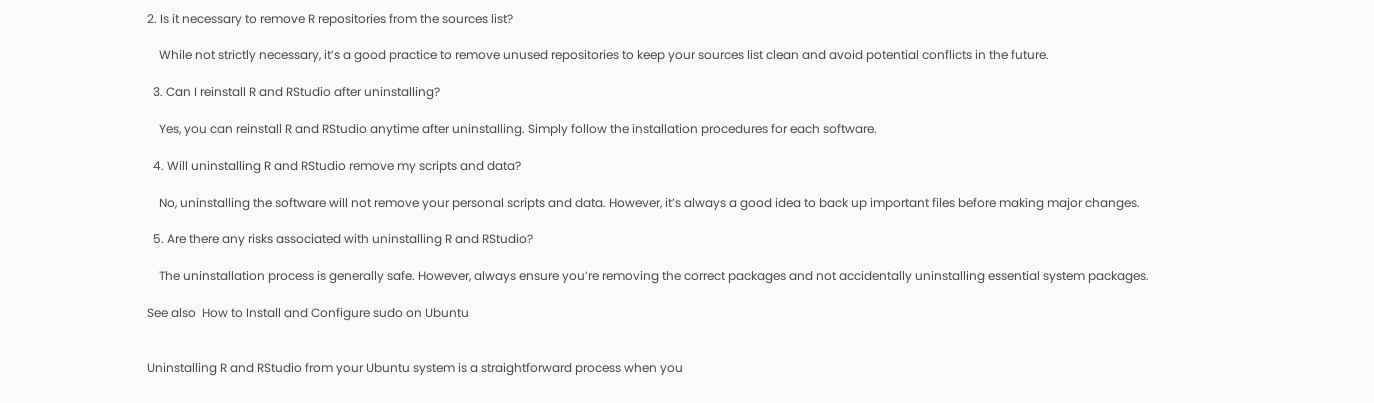2. Is it necessary to remove R repositories from the sources list?

    While not strictly necessary, it’s a good practice to remove unused repositories to keep your sources list clean and avoid potential conflicts in the future.

  3. Can I reinstall R and RStudio after uninstalling?

    Yes, you can reinstall R and RStudio anytime after uninstalling. Simply follow the installation procedures for each software.

  4. Will uninstalling R and RStudio remove my scripts and data?

    No, uninstalling the software will not remove your personal scripts and data. However, it’s always a good idea to back up important files before making major changes.

  5. Are there any risks associated with uninstalling R and RStudio?

    The uninstallation process is generally safe. However, always ensure you’re removing the correct packages and not accidentally uninstalling essential system packages.

See also  How to Install and Configure sudo on Ubuntu


Uninstalling R and RStudio from your Ubuntu system is a straightforward process when you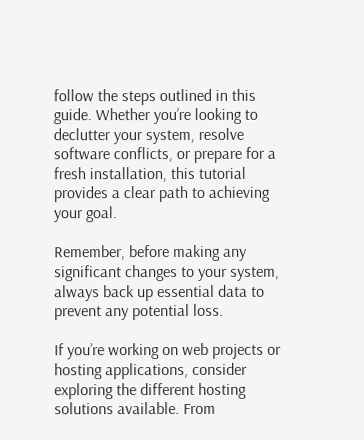follow the steps outlined in this guide. Whether you’re looking to declutter your system, resolve software conflicts, or prepare for a fresh installation, this tutorial provides a clear path to achieving your goal.

Remember, before making any significant changes to your system, always back up essential data to prevent any potential loss.

If you’re working on web projects or hosting applications, consider exploring the different hosting solutions available. From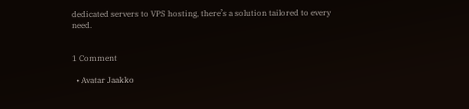dedicated servers to VPS hosting, there’s a solution tailored to every need.


1 Comment

  • Avatar Jaakko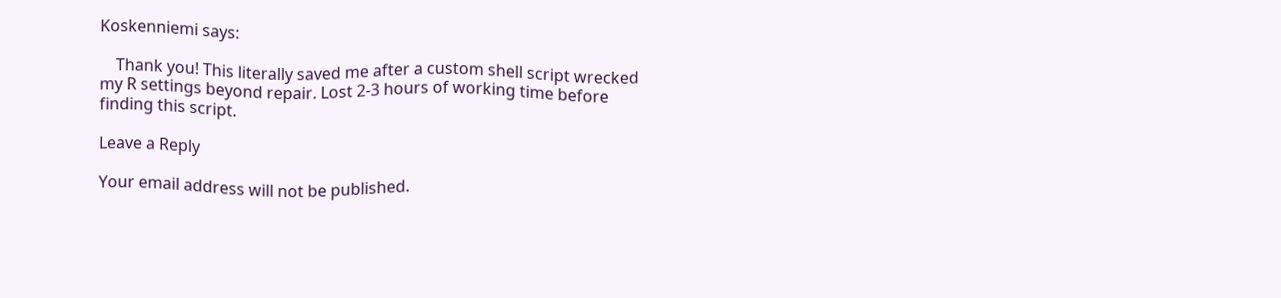Koskenniemi says:

    Thank you! This literally saved me after a custom shell script wrecked my R settings beyond repair. Lost 2-3 hours of working time before finding this script.

Leave a Reply

Your email address will not be published.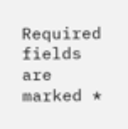Required fields are marked *